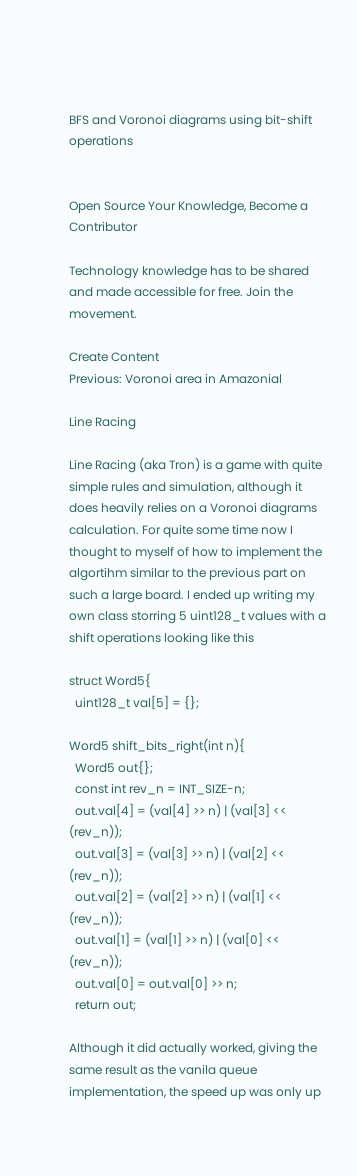BFS and Voronoi diagrams using bit-shift operations


Open Source Your Knowledge, Become a Contributor

Technology knowledge has to be shared and made accessible for free. Join the movement.

Create Content
Previous: Voronoi area in Amazonial

Line Racing

Line Racing (aka Tron) is a game with quite simple rules and simulation, although it does heavily relies on a Voronoi diagrams calculation. For quite some time now I thought to myself of how to implement the algortihm similar to the previous part on such a large board. I ended up writing my own class storring 5 uint128_t values with a shift operations looking like this

struct Word5{
  uint128_t val[5] = {};

Word5 shift_bits_right(int n){
  Word5 out{};
  const int rev_n = INT_SIZE-n;
  out.val[4] = (val[4] >> n) | (val[3] << (rev_n));
  out.val[3] = (val[3] >> n) | (val[2] << (rev_n));
  out.val[2] = (val[2] >> n) | (val[1] << (rev_n));
  out.val[1] = (val[1] >> n) | (val[0] << (rev_n));
  out.val[0] = out.val[0] >> n;
  return out;

Although it did actually worked, giving the same result as the vanila queue implementation, the speed up was only up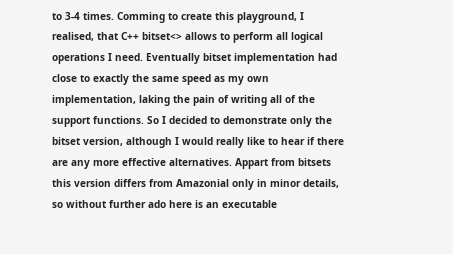to 3-4 times. Comming to create this playground, I realised, that C++ bitset<> allows to perform all logical operations I need. Eventually bitset implementation had close to exactly the same speed as my own implementation, laking the pain of writing all of the support functions. So I decided to demonstrate only the bitset version, although I would really like to hear if there are any more effective alternatives. Appart from bitsets this version differs from Amazonial only in minor details, so without further ado here is an executable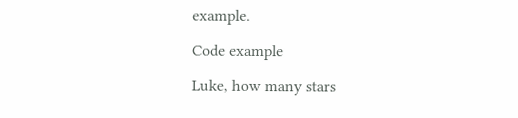example.

Code example

Luke, how many stars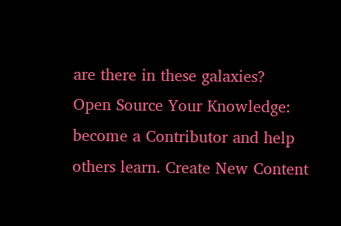are there in these galaxies?
Open Source Your Knowledge: become a Contributor and help others learn. Create New Content